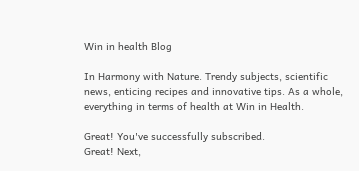Win in health Blog

In Harmony with Nature. Trendy subjects, scientific news, enticing recipes and innovative tips. As a whole, everything in terms of health at Win in Health.

Great! You've successfully subscribed.
Great! Next,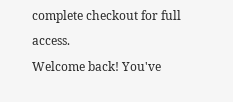complete checkout for full access.
Welcome back! You've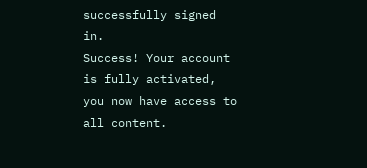successfully signed in.
Success! Your account is fully activated, you now have access to all content.